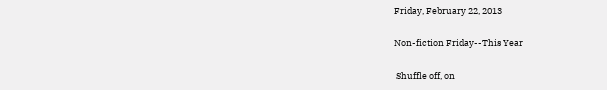Friday, February 22, 2013

Non-fiction Friday--This Year

 Shuffle off, on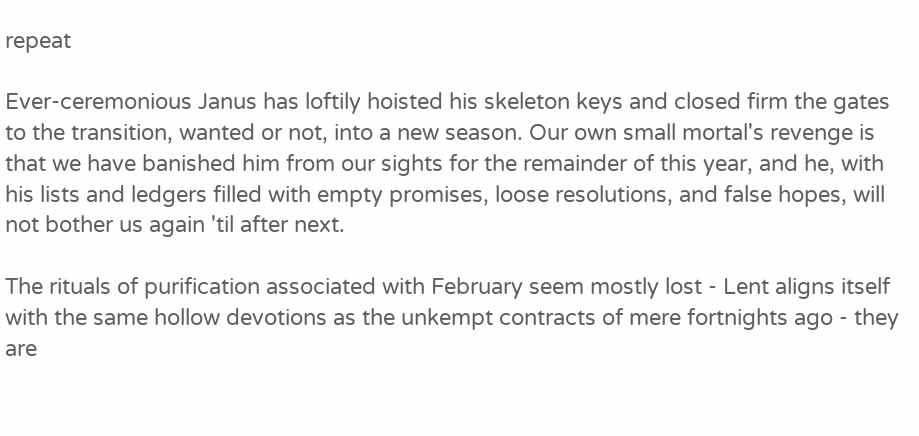repeat

Ever-ceremonious Janus has loftily hoisted his skeleton keys and closed firm the gates to the transition, wanted or not, into a new season. Our own small mortal's revenge is that we have banished him from our sights for the remainder of this year, and he, with his lists and ledgers filled with empty promises, loose resolutions, and false hopes, will not bother us again 'til after next.

The rituals of purification associated with February seem mostly lost - Lent aligns itself with the same hollow devotions as the unkempt contracts of mere fortnights ago - they are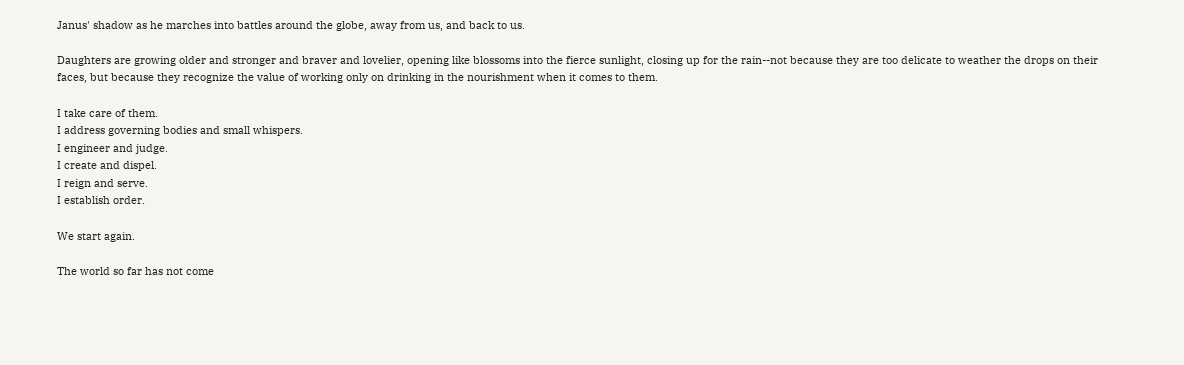Janus' shadow as he marches into battles around the globe, away from us, and back to us.

Daughters are growing older and stronger and braver and lovelier, opening like blossoms into the fierce sunlight, closing up for the rain--not because they are too delicate to weather the drops on their faces, but because they recognize the value of working only on drinking in the nourishment when it comes to them.

I take care of them.
I address governing bodies and small whispers.
I engineer and judge.
I create and dispel.
I reign and serve.
I establish order.

We start again.

The world so far has not come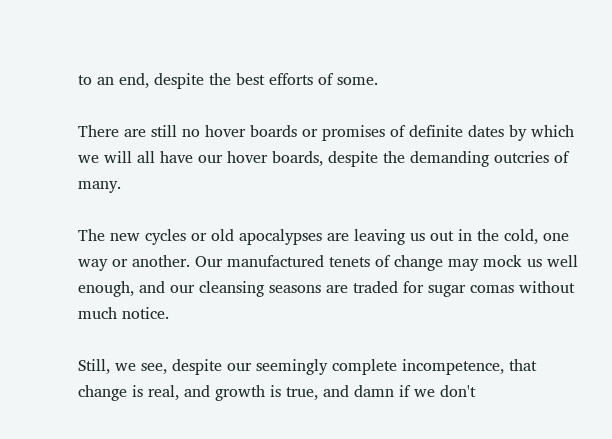to an end, despite the best efforts of some.

There are still no hover boards or promises of definite dates by which we will all have our hover boards, despite the demanding outcries of many.

The new cycles or old apocalypses are leaving us out in the cold, one way or another. Our manufactured tenets of change may mock us well enough, and our cleansing seasons are traded for sugar comas without much notice.

Still, we see, despite our seemingly complete incompetence, that change is real, and growth is true, and damn if we don't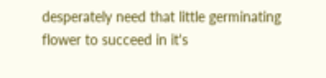desperately need that little germinating flower to succeed in it's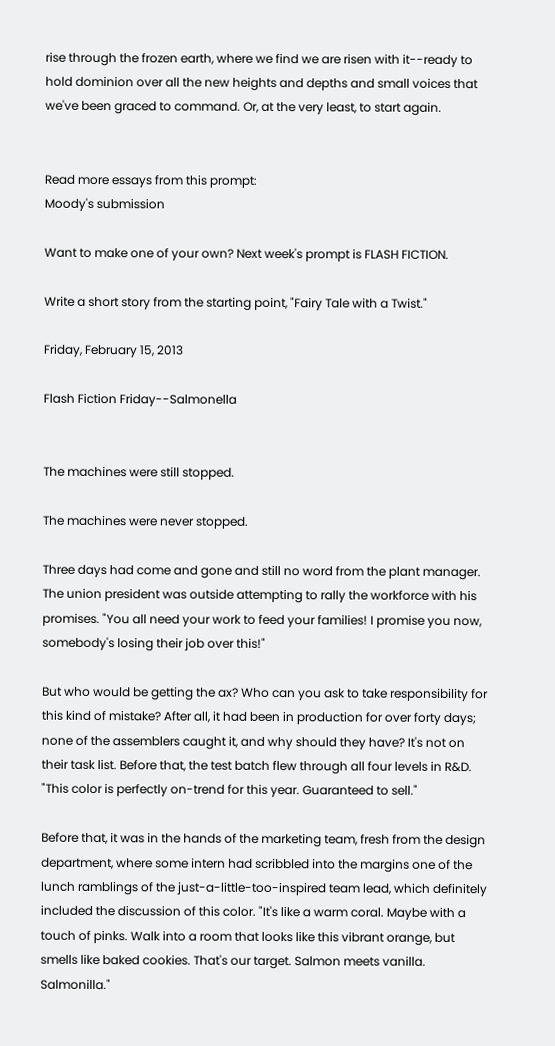rise through the frozen earth, where we find we are risen with it--ready to hold dominion over all the new heights and depths and small voices that we've been graced to command. Or, at the very least, to start again.


Read more essays from this prompt:
Moody's submission

Want to make one of your own? Next week's prompt is FLASH FICTION.

Write a short story from the starting point, "Fairy Tale with a Twist."

Friday, February 15, 2013

Flash Fiction Friday--Salmonella


The machines were still stopped.

The machines were never stopped.

Three days had come and gone and still no word from the plant manager. The union president was outside attempting to rally the workforce with his promises. "You all need your work to feed your families! I promise you now, somebody's losing their job over this!"

But who would be getting the ax? Who can you ask to take responsibility for this kind of mistake? After all, it had been in production for over forty days; none of the assemblers caught it, and why should they have? It's not on their task list. Before that, the test batch flew through all four levels in R&D. "This color is perfectly on-trend for this year. Guaranteed to sell."

Before that, it was in the hands of the marketing team, fresh from the design department, where some intern had scribbled into the margins one of the lunch ramblings of the just-a-little-too-inspired team lead, which definitely included the discussion of this color. "It's like a warm coral. Maybe with a touch of pinks. Walk into a room that looks like this vibrant orange, but smells like baked cookies. That's our target. Salmon meets vanilla. Salmonilla."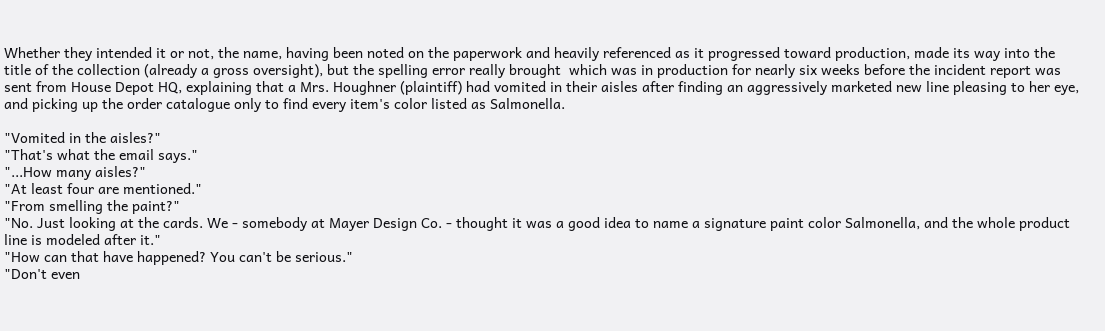Whether they intended it or not, the name, having been noted on the paperwork and heavily referenced as it progressed toward production, made its way into the title of the collection (already a gross oversight), but the spelling error really brought  which was in production for nearly six weeks before the incident report was sent from House Depot HQ, explaining that a Mrs. Houghner (plaintiff) had vomited in their aisles after finding an aggressively marketed new line pleasing to her eye, and picking up the order catalogue only to find every item's color listed as Salmonella.

"Vomited in the aisles?"
"That's what the email says."
"...How many aisles?"
"At least four are mentioned."
"From smelling the paint?"
"No. Just looking at the cards. We - somebody at Mayer Design Co. - thought it was a good idea to name a signature paint color Salmonella, and the whole product line is modeled after it."
"How can that have happened? You can't be serious."
"Don't even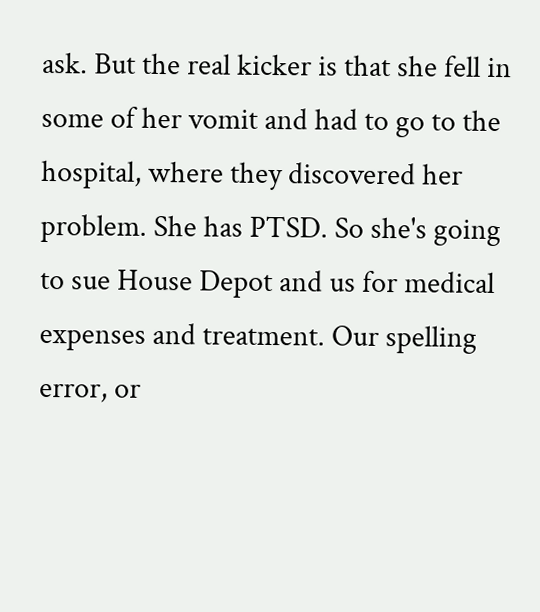ask. But the real kicker is that she fell in some of her vomit and had to go to the hospital, where they discovered her problem. She has PTSD. So she's going to sue House Depot and us for medical expenses and treatment. Our spelling error, or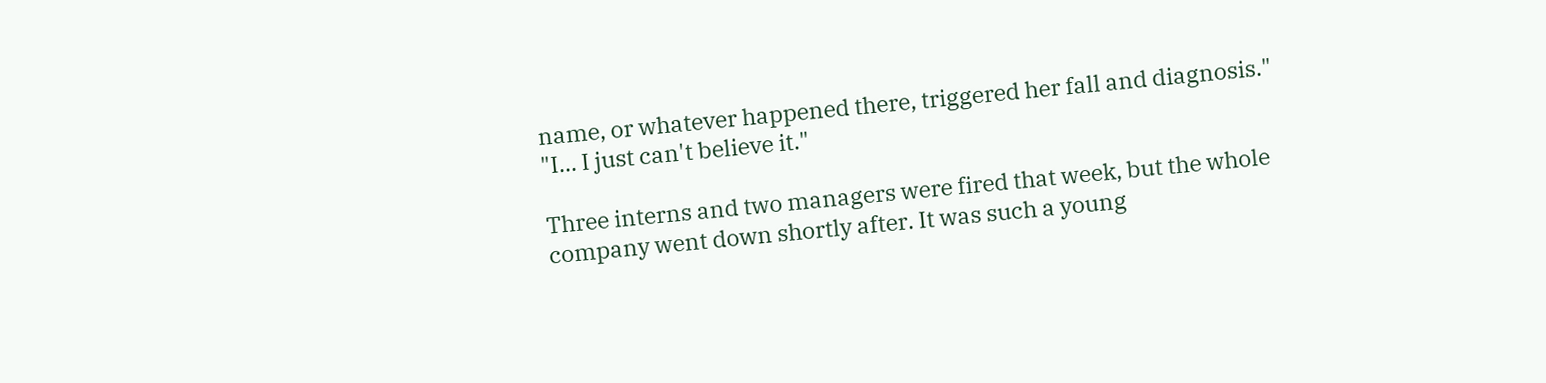name, or whatever happened there, triggered her fall and diagnosis."
"I... I just can't believe it."

Three interns and two managers were fired that week, but the whole company went down shortly after. It was such a young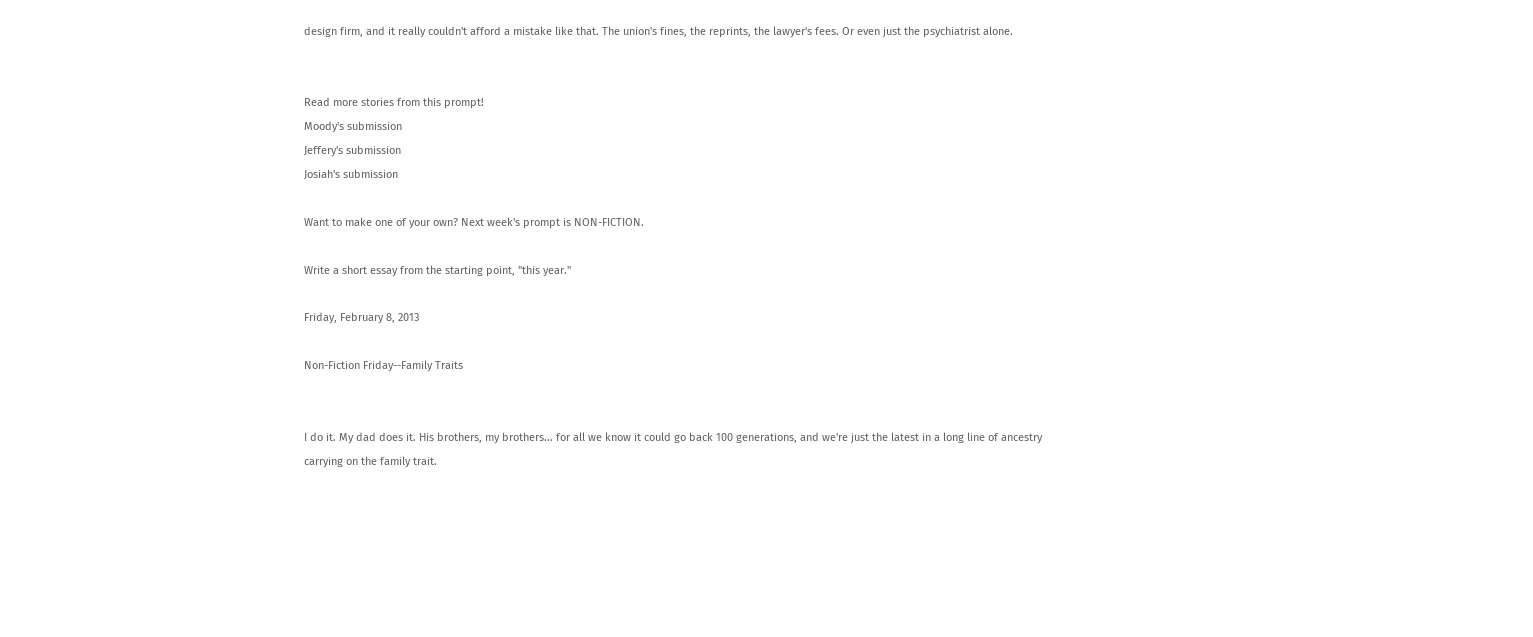design firm, and it really couldn't afford a mistake like that. The union's fines, the reprints, the lawyer's fees. Or even just the psychiatrist alone.


Read more stories from this prompt!
Moody's submission
Jeffery's submission
Josiah's submission

Want to make one of your own? Next week's prompt is NON-FICTION.

Write a short essay from the starting point, "this year."

Friday, February 8, 2013

Non-Fiction Friday--Family Traits


I do it. My dad does it. His brothers, my brothers... for all we know it could go back 100 generations, and we're just the latest in a long line of ancestry carrying on the family trait.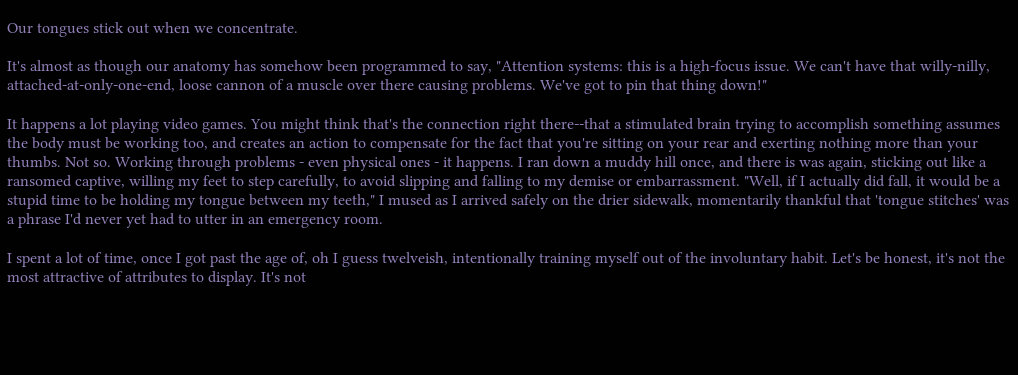Our tongues stick out when we concentrate.

It's almost as though our anatomy has somehow been programmed to say, "Attention systems: this is a high-focus issue. We can't have that willy-nilly, attached-at-only-one-end, loose cannon of a muscle over there causing problems. We've got to pin that thing down!"

It happens a lot playing video games. You might think that's the connection right there--that a stimulated brain trying to accomplish something assumes the body must be working too, and creates an action to compensate for the fact that you're sitting on your rear and exerting nothing more than your thumbs. Not so. Working through problems - even physical ones - it happens. I ran down a muddy hill once, and there is was again, sticking out like a ransomed captive, willing my feet to step carefully, to avoid slipping and falling to my demise or embarrassment. "Well, if I actually did fall, it would be a stupid time to be holding my tongue between my teeth," I mused as I arrived safely on the drier sidewalk, momentarily thankful that 'tongue stitches' was a phrase I'd never yet had to utter in an emergency room.

I spent a lot of time, once I got past the age of, oh I guess twelveish, intentionally training myself out of the involuntary habit. Let's be honest, it's not the most attractive of attributes to display. It's not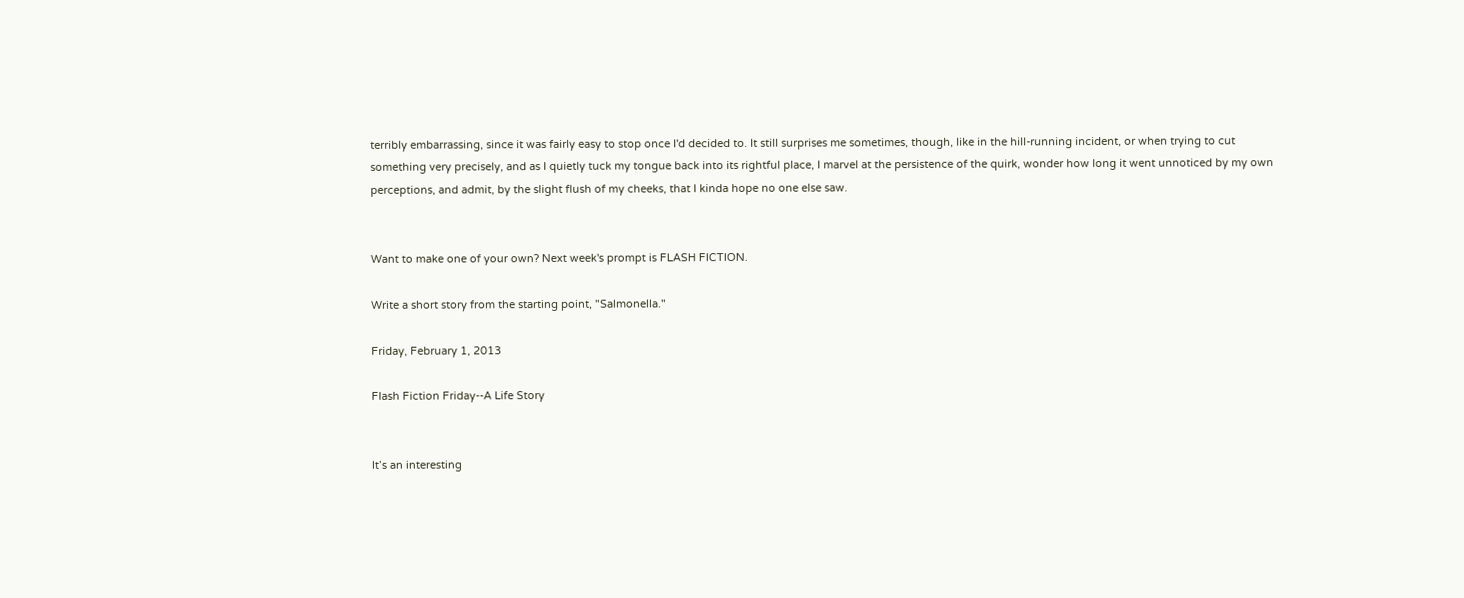terribly embarrassing, since it was fairly easy to stop once I'd decided to. It still surprises me sometimes, though, like in the hill-running incident, or when trying to cut something very precisely, and as I quietly tuck my tongue back into its rightful place, I marvel at the persistence of the quirk, wonder how long it went unnoticed by my own perceptions, and admit, by the slight flush of my cheeks, that I kinda hope no one else saw.


Want to make one of your own? Next week's prompt is FLASH FICTION.

Write a short story from the starting point, "Salmonella."

Friday, February 1, 2013

Flash Fiction Friday--A Life Story


It’s an interesting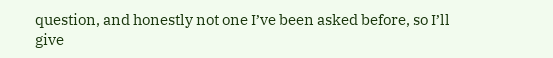question, and honestly not one I’ve been asked before, so I’ll give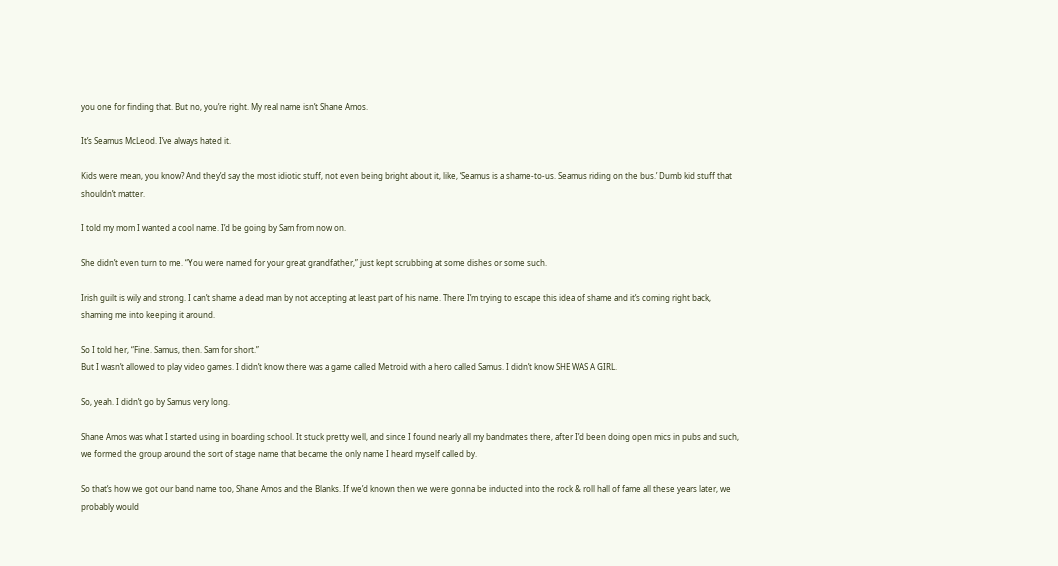you one for finding that. But no, you’re right. My real name isn’t Shane Amos.

It’s Seamus McLeod. I’ve always hated it.

Kids were mean, you know? And they’d say the most idiotic stuff, not even being bright about it, like, ‘Seamus is a shame-to-us. Seamus riding on the bus.’ Dumb kid stuff that shouldn’t matter.

I told my mom I wanted a cool name. I’d be going by Sam from now on.

She didn’t even turn to me. “You were named for your great grandfather,” just kept scrubbing at some dishes or some such.

Irish guilt is wily and strong. I can’t shame a dead man by not accepting at least part of his name. There I’m trying to escape this idea of shame and it’s coming right back, shaming me into keeping it around.

So I told her, “Fine. Samus, then. Sam for short.”
But I wasn’t allowed to play video games. I didn’t know there was a game called Metroid with a hero called Samus. I didn’t know SHE WAS A GIRL.

So, yeah. I didn’t go by Samus very long.

Shane Amos was what I started using in boarding school. It stuck pretty well, and since I found nearly all my bandmates there, after I’d been doing open mics in pubs and such, we formed the group around the sort of stage name that became the only name I heard myself called by.

So that’s how we got our band name too, Shane Amos and the Blanks. If we’d known then we were gonna be inducted into the rock & roll hall of fame all these years later, we probably would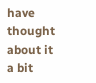have thought about it a bit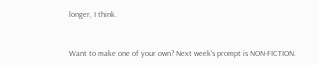longer, I think.


Want to make one of your own? Next week's prompt is NON-FICTION.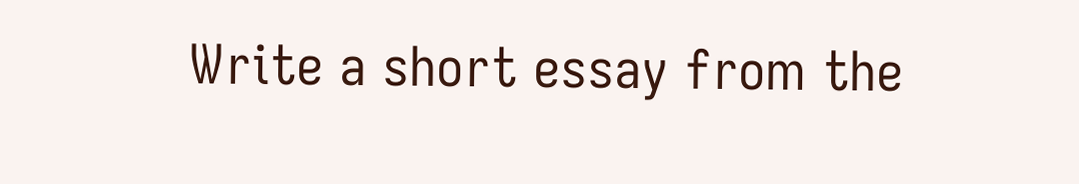Write a short essay from the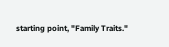starting point, "Family Traits."